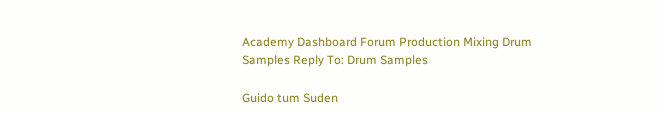Academy Dashboard Forum Production Mixing Drum Samples Reply To: Drum Samples

Guido tum Suden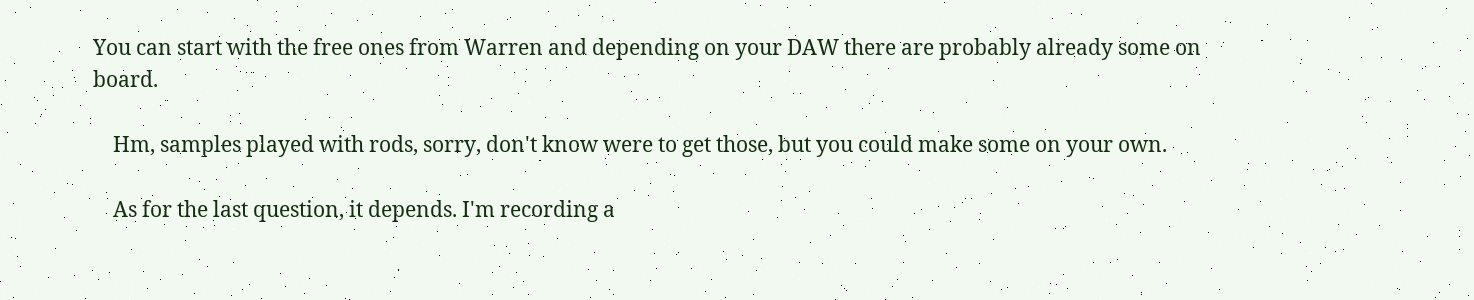You can start with the free ones from Warren and depending on your DAW there are probably already some on board.

    Hm, samples played with rods, sorry, don't know were to get those, but you could make some on your own.

    As for the last question, it depends. I'm recording a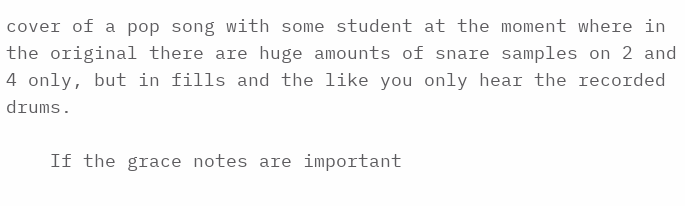cover of a pop song with some student at the moment where in the original there are huge amounts of snare samples on 2 and 4 only, but in fills and the like you only hear the recorded drums.

    If the grace notes are important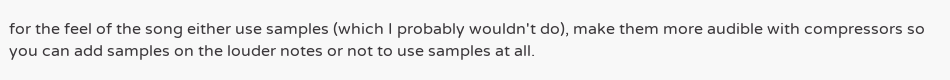for the feel of the song either use samples (which I probably wouldn't do), make them more audible with compressors so you can add samples on the louder notes or not to use samples at all.